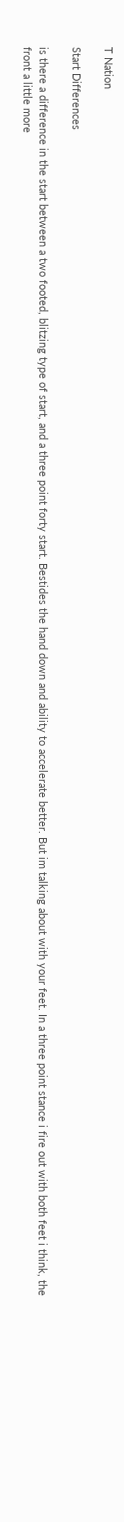T Nation

Start Differences

is there a difference in the start between a two footed, blitzing type of start, and a three point forty start. Bestides the hand down and ability to accelerate better. But im talking about with your feet. In a three point stance i fire out with both feet i think, the front a little more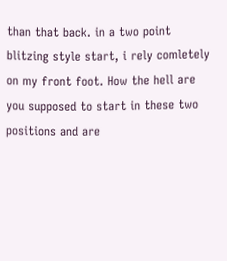than that back. in a two point blitzing style start, i rely comletely on my front foot. How the hell are you supposed to start in these two positions and are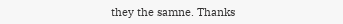they the samne. Thanks